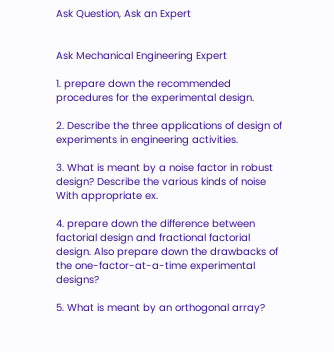Ask Question, Ask an Expert


Ask Mechanical Engineering Expert

1. prepare down the recommended procedures for the experimental design.

2. Describe the three applications of design of experiments in engineering activities.

3. What is meant by a noise factor in robust design? Describe the various kinds of noise With appropriate ex.

4. prepare down the difference between factorial design and fractional factorial design. Also prepare down the drawbacks of the one-factor-at-a-time experimental designs?

5. What is meant by an orthogonal array?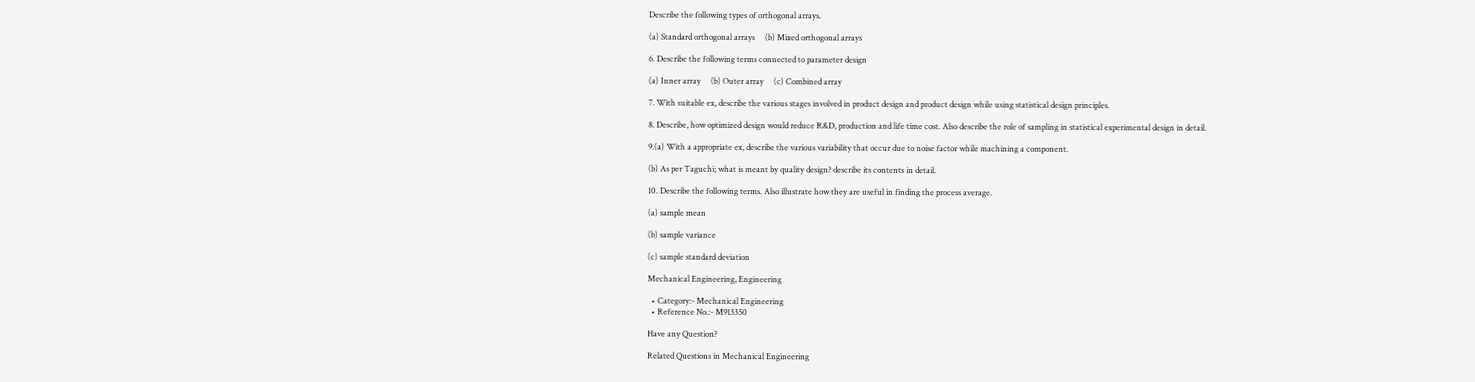Describe the following types of orthogonal arrays.

(a) Standard orthogonal arrays     (b) Mixed orthogonal arrays

6. Describe the following terms connected to parameter design

(a) Inner array     (b) Outer array     (c) Combined array

7. With suitable ex, describe the various stages involved in product design and product design while using statistical design principles.

8. Describe, how optimized design would reduce R&D, production and life time cost. Also describe the role of sampling in statistical experimental design in detail.

9.(a) With a appropriate ex, describe the various variability that occur due to noise factor while machining a component.

(b) As per Taguchi; what is meant by quality design? describe its contents in detail.

10. Describe the following terms. Also illustrate how they are useful in finding the process average.

(a) sample mean

(b) sample variance

(c) sample standard deviation

Mechanical Engineering, Engineering

  • Category:- Mechanical Engineering
  • Reference No.:- M913350

Have any Question?

Related Questions in Mechanical Engineering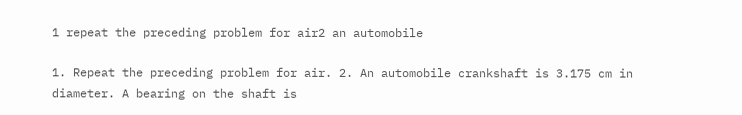1 repeat the preceding problem for air2 an automobile

1. Repeat the preceding problem for air. 2. An automobile crankshaft is 3.175 cm in diameter. A bearing on the shaft is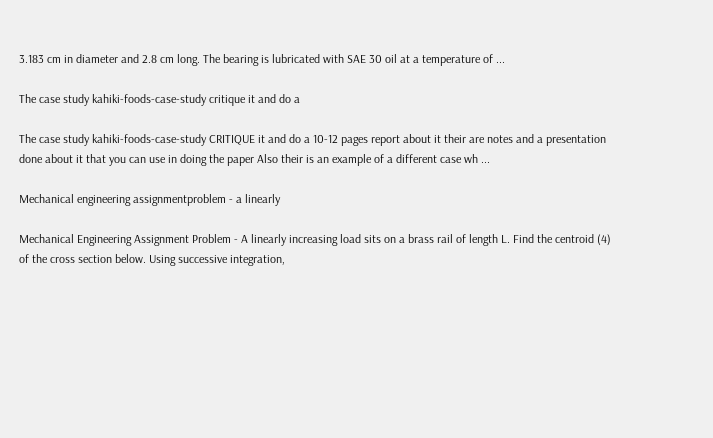3.183 cm in diameter and 2.8 cm long. The bearing is lubricated with SAE 30 oil at a temperature of ...

The case study kahiki-foods-case-study critique it and do a

The case study kahiki-foods-case-study CRITIQUE it and do a 10-12 pages report about it their are notes and a presentation done about it that you can use in doing the paper Also their is an example of a different case wh ...

Mechanical engineering assignmentproblem - a linearly

Mechanical Engineering Assignment Problem - A linearly increasing load sits on a brass rail of length L. Find the centroid (4) of the cross section below. Using successive integration,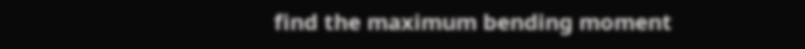find the maximum bending moment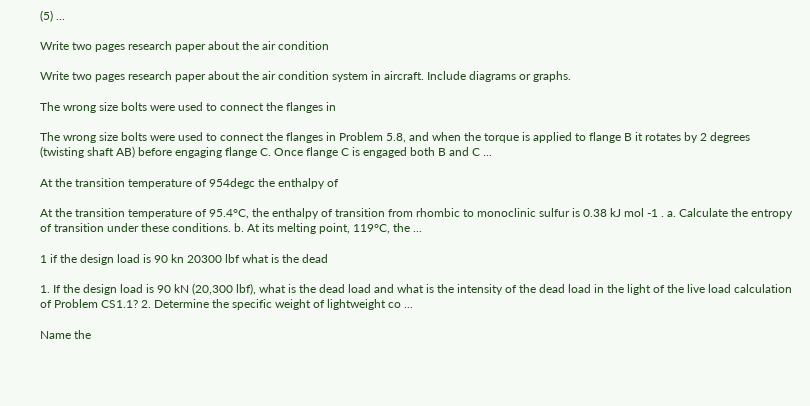(5) ...

Write two pages research paper about the air condition

Write two pages research paper about the air condition system in aircraft. Include diagrams or graphs.

The wrong size bolts were used to connect the flanges in

The wrong size bolts were used to connect the flanges in Problem 5.8, and when the torque is applied to flange B it rotates by 2 degrees (twisting shaft AB) before engaging flange C. Once flange C is engaged both B and C ...

At the transition temperature of 954degc the enthalpy of

At the transition temperature of 95.4°C, the enthalpy of transition from rhombic to monoclinic sulfur is 0.38 kJ mol -1 . a. Calculate the entropy of transition under these conditions. b. At its melting point, 119°C, the ...

1 if the design load is 90 kn 20300 lbf what is the dead

1. If the design load is 90 kN (20,300 lbf), what is the dead load and what is the intensity of the dead load in the light of the live load calculation of Problem CS1.1? 2. Determine the specific weight of lightweight co ...

Name the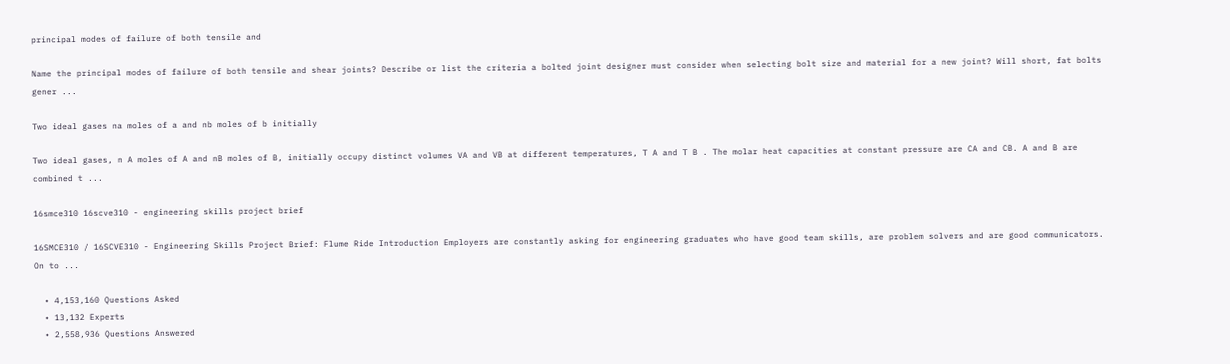principal modes of failure of both tensile and

Name the principal modes of failure of both tensile and shear joints? Describe or list the criteria a bolted joint designer must consider when selecting bolt size and material for a new joint? Will short, fat bolts gener ...

Two ideal gases na moles of a and nb moles of b initially

Two ideal gases, n A moles of A and nB moles of B, initially occupy distinct volumes VA and VB at different temperatures, T A and T B . The molar heat capacities at constant pressure are CA and CB. A and B are combined t ...

16smce310 16scve310 - engineering skills project brief

16SMCE310 / 16SCVE310 - Engineering Skills Project Brief: Flume Ride Introduction Employers are constantly asking for engineering graduates who have good team skills, are problem solvers and are good communicators. On to ...

  • 4,153,160 Questions Asked
  • 13,132 Experts
  • 2,558,936 Questions Answered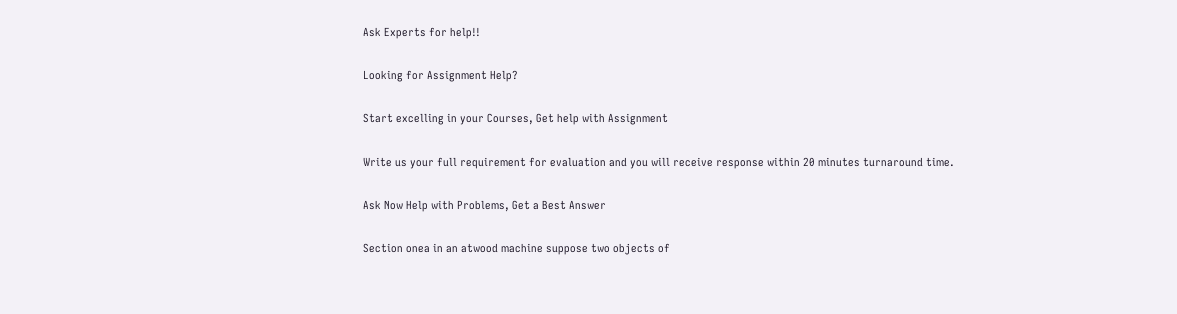Ask Experts for help!!

Looking for Assignment Help?

Start excelling in your Courses, Get help with Assignment

Write us your full requirement for evaluation and you will receive response within 20 minutes turnaround time.

Ask Now Help with Problems, Get a Best Answer

Section onea in an atwood machine suppose two objects of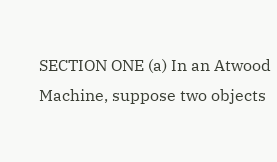SECTION ONE (a) In an Atwood Machine, suppose two objects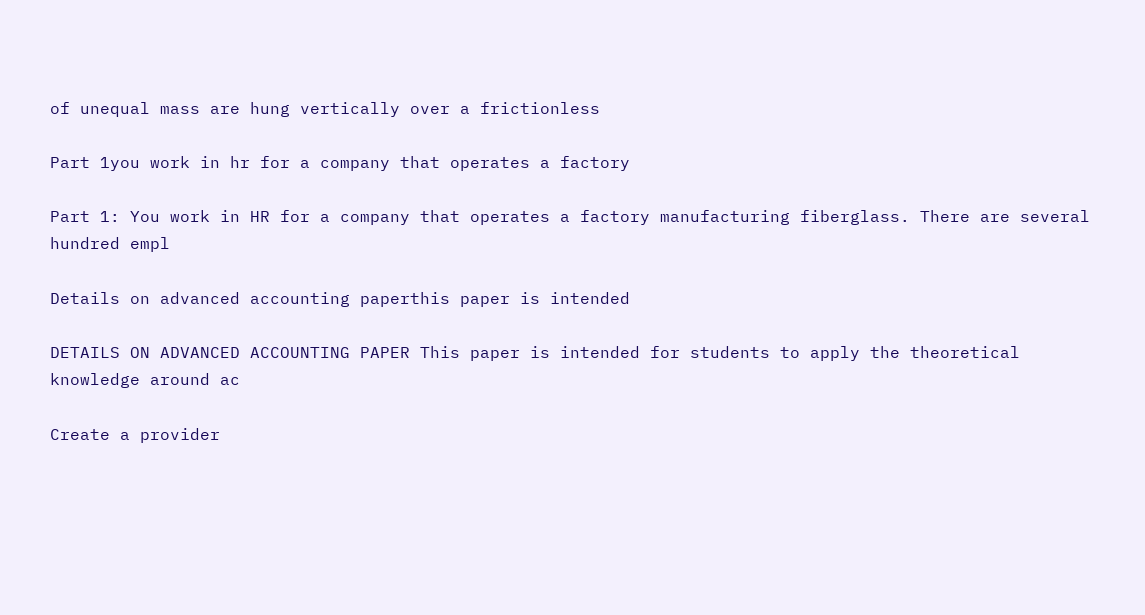of unequal mass are hung vertically over a frictionless

Part 1you work in hr for a company that operates a factory

Part 1: You work in HR for a company that operates a factory manufacturing fiberglass. There are several hundred empl

Details on advanced accounting paperthis paper is intended

DETAILS ON ADVANCED ACCOUNTING PAPER This paper is intended for students to apply the theoretical knowledge around ac

Create a provider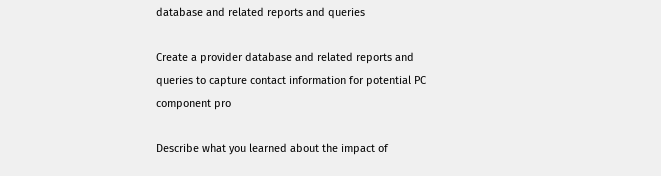database and related reports and queries

Create a provider database and related reports and queries to capture contact information for potential PC component pro

Describe what you learned about the impact of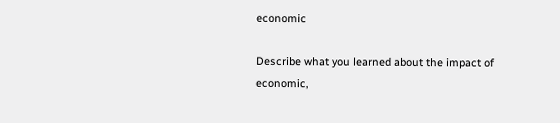economic

Describe what you learned about the impact of economic,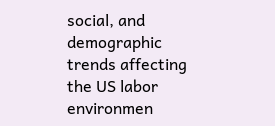social, and demographic trends affecting the US labor environmen